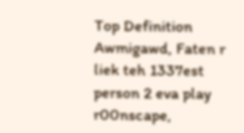Top Definition
Awmigawd, Faten r liek teh 1337est person 2 eva play r00nscape,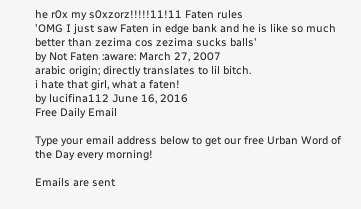he r0x my s0xzorz!!!!!11!11 Faten rules
'OMG I just saw Faten in edge bank and he is like so much better than zezima cos zezima sucks balls'
by Not Faten :aware: March 27, 2007
arabic origin; directly translates to lil bitch.
i hate that girl, what a faten!
by lucifina112 June 16, 2016
Free Daily Email

Type your email address below to get our free Urban Word of the Day every morning!

Emails are sent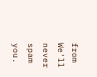from We'll never spam you.